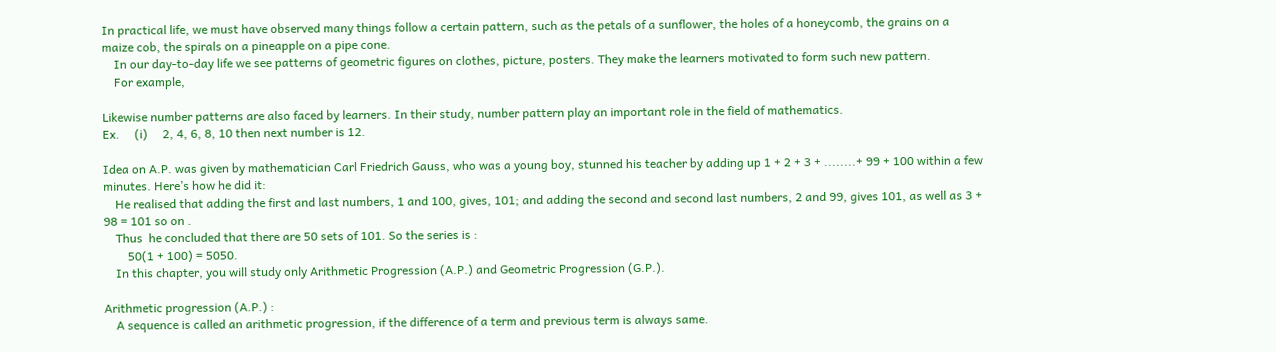In practical life, we must have observed many things follow a certain pattern, such as the petals of a sunflower, the holes of a honeycomb, the grains on a maize cob, the spirals on a pineapple on a pipe cone.
    In our day-to-day life we see patterns of geometric figures on clothes, picture, posters. They make the learners motivated to form such new pattern.
    For example,

Likewise number patterns are also faced by learners. In their study, number pattern play an important role in the field of mathematics.
Ex.     (i)     2, 4, 6, 8, 10 then next number is 12.

Idea on A.P. was given by mathematician Carl Friedrich Gauss, who was a young boy, stunned his teacher by adding up 1 + 2 + 3 + ........+ 99 + 100 within a few minutes. Here’s how he did it:
    He realised that adding the first and last numbers, 1 and 100, gives, 101; and adding the second and second last numbers, 2 and 99, gives 101, as well as 3 + 98 = 101 so on .
    Thus  he concluded that there are 50 sets of 101. So the series is :
        50(1 + 100) = 5050.
    In this chapter, you will study only Arithmetic Progression (A.P.) and Geometric Progression (G.P.).

Arithmetic progression (A.P.) :
    A sequence is called an arithmetic progression, if the difference of a term and previous term is always same.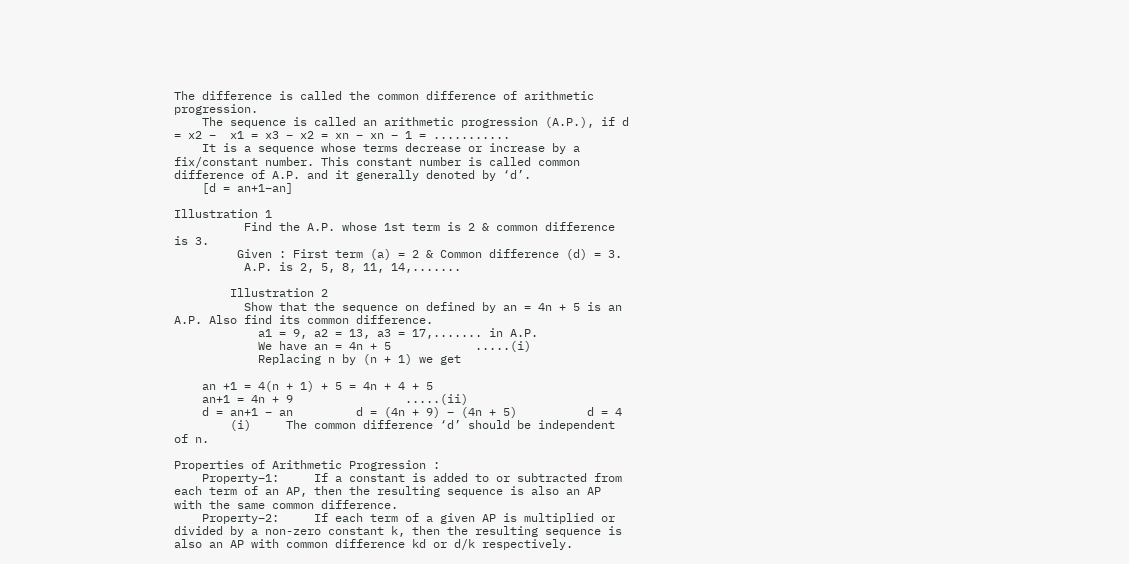The difference is called the common difference of arithmetic progression.
    The sequence is called an arithmetic progression (A.P.), if d = x2 –  x1 = x3 – x2 = xn – xn – 1 = ...........
    It is a sequence whose terms decrease or increase by a fix/constant number. This constant number is called common difference of A.P. and it generally denoted by ‘d’.
    [d = an+1–an]

Illustration 1
          Find the A.P. whose 1st term is 2 & common difference is 3.
         Given : First term (a) = 2 & Common difference (d) = 3.
          A.P. is 2, 5, 8, 11, 14,.......

        Illustration 2
          Show that the sequence on defined by an = 4n + 5 is an A.P. Also find its common difference.
            a1 = 9, a2 = 13, a3 = 17,....... in A.P.
            We have an = 4n + 5            .....(i)
            Replacing n by (n + 1) we get

    an +1 = 4(n + 1) + 5 = 4n + 4 + 5
    an+1 = 4n + 9                .....(ii)
    d = an+1 – an         d = (4n + 9) – (4n + 5)          d = 4
        (i)     The common difference ‘d’ should be independent of n.

Properties of Arithmetic Progression :
    Property–1:     If a constant is added to or subtracted from each term of an AP, then the resulting sequence is also an AP with the same common difference.
    Property–2:     If each term of a given AP is multiplied or divided by a non-zero constant k, then the resulting sequence is also an AP with common difference kd or d/k respectively.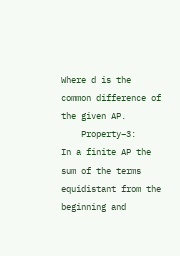Where d is the common difference of the given AP.
    Property–3:     In a finite AP the sum of the terms equidistant from the beginning and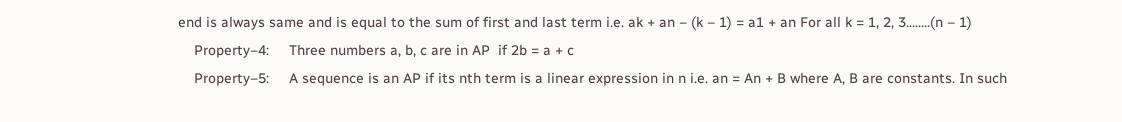end is always same and is equal to the sum of first and last term i.e. ak + an – (k – 1) = a1 + an For all k = 1, 2, 3........(n – 1)
    Property–4:     Three numbers a, b, c are in AP  if 2b = a + c
    Property–5:     A sequence is an AP if its nth term is a linear expression in n i.e. an = An + B where A, B are constants. In such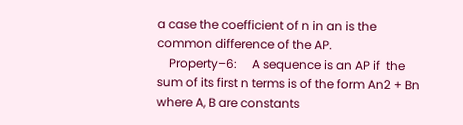a case the coefficient of n in an is the common difference of the AP.
    Property–6:     A sequence is an AP if  the sum of its first n terms is of the form An2 + Bn where A, B are constants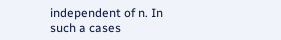independent of n. In such a cases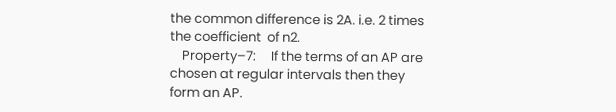the common difference is 2A. i.e. 2 times the coefficient  of n2.
    Property–7:     If the terms of an AP are chosen at regular intervals then they form an AP.